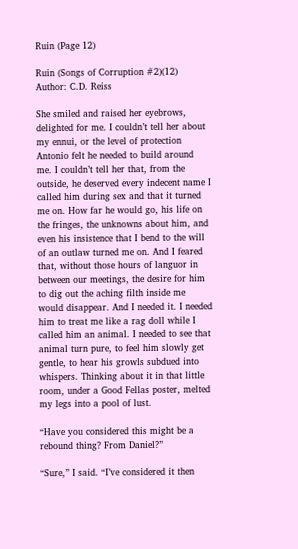Ruin (Page 12)

Ruin (Songs of Corruption #2)(12)
Author: C.D. Reiss

She smiled and raised her eyebrows, delighted for me. I couldn’t tell her about my ennui, or the level of protection Antonio felt he needed to build around me. I couldn’t tell her that, from the outside, he deserved every indecent name I called him during sex and that it turned me on. How far he would go, his life on the fringes, the unknowns about him, and even his insistence that I bend to the will of an outlaw turned me on. And I feared that, without those hours of languor in between our meetings, the desire for him to dig out the aching filth inside me would disappear. And I needed it. I needed him to treat me like a rag doll while I called him an animal. I needed to see that animal turn pure, to feel him slowly get gentle, to hear his growls subdued into whispers. Thinking about it in that little room, under a Good Fellas poster, melted my legs into a pool of lust.

“Have you considered this might be a rebound thing? From Daniel?”

“Sure,” I said. “I’ve considered it then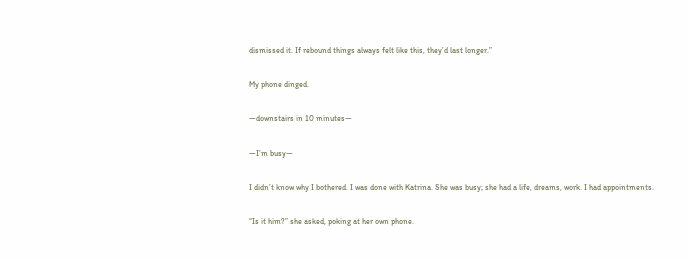dismissed it. If rebound things always felt like this, they’d last longer.”

My phone dinged.

—downstairs in 10 minutes—

—I’m busy—

I didn’t know why I bothered. I was done with Katrina. She was busy; she had a life, dreams, work. I had appointments.

“Is it him?” she asked, poking at her own phone.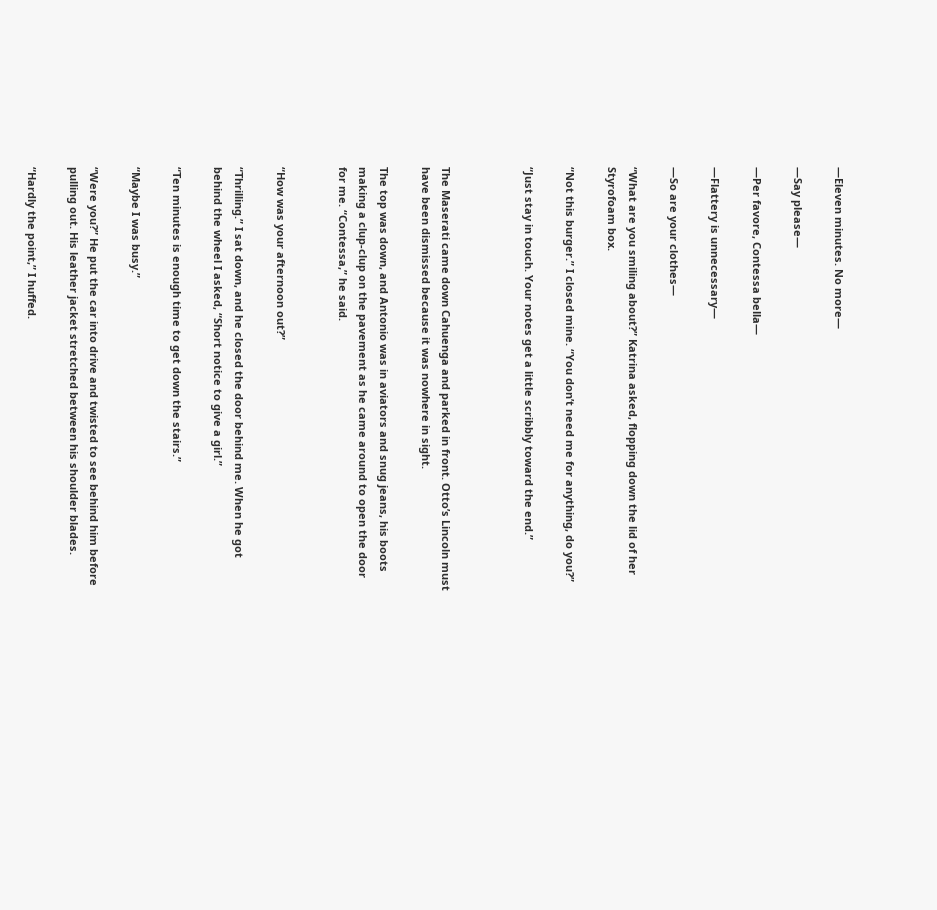—Eleven minutes. No more—

—Say please—

—Per favore, Contessa bella—

—Flattery is unnecessary—

—So are your clothes—

“What are you smiling about?” Katrina asked, flopping down the lid of her Styrofoam box.

“Not this burger.” I closed mine. “You don’t need me for anything, do you?”

“Just stay in touch. Your notes get a little scribbly toward the end.”



The Maserati came down Cahuenga and parked in front. Otto’s Lincoln must have been dismissed because it was nowhere in sight.

The top was down, and Antonio was in aviators and snug jeans, his boots making a clup-clup on the pavement as he came around to open the door for me. “Contessa,” he said.


“How was your afternoon out?”

“Thrilling.” I sat down, and he closed the door behind me. When he got behind the wheel I asked, “Short notice to give a girl.”

“Ten minutes is enough time to get down the stairs.”

“Maybe I was busy.”

“Were you?” He put the car into drive and twisted to see behind him before pulling out. His leather jacket stretched between his shoulder blades.

“Hardly the point,” I huffed.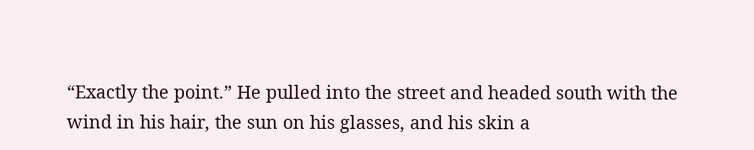“Exactly the point.” He pulled into the street and headed south with the wind in his hair, the sun on his glasses, and his skin a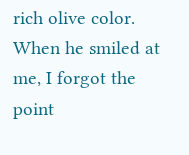rich olive color. When he smiled at me, I forgot the point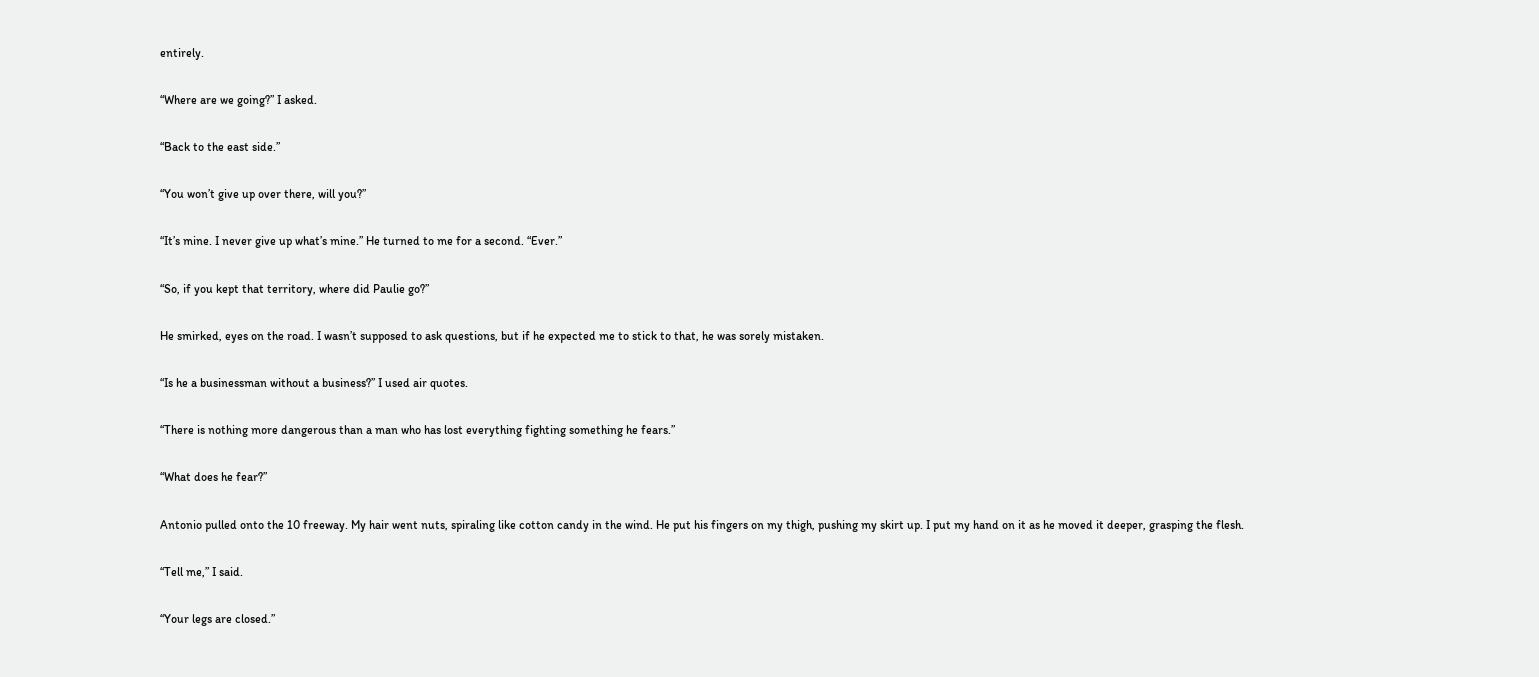entirely.

“Where are we going?” I asked.

“Back to the east side.”

“You won’t give up over there, will you?”

“It’s mine. I never give up what’s mine.” He turned to me for a second. “Ever.”

“So, if you kept that territory, where did Paulie go?”

He smirked, eyes on the road. I wasn’t supposed to ask questions, but if he expected me to stick to that, he was sorely mistaken.

“Is he a businessman without a business?” I used air quotes.

“There is nothing more dangerous than a man who has lost everything fighting something he fears.”

“What does he fear?”

Antonio pulled onto the 10 freeway. My hair went nuts, spiraling like cotton candy in the wind. He put his fingers on my thigh, pushing my skirt up. I put my hand on it as he moved it deeper, grasping the flesh.

“Tell me,” I said.

“Your legs are closed.”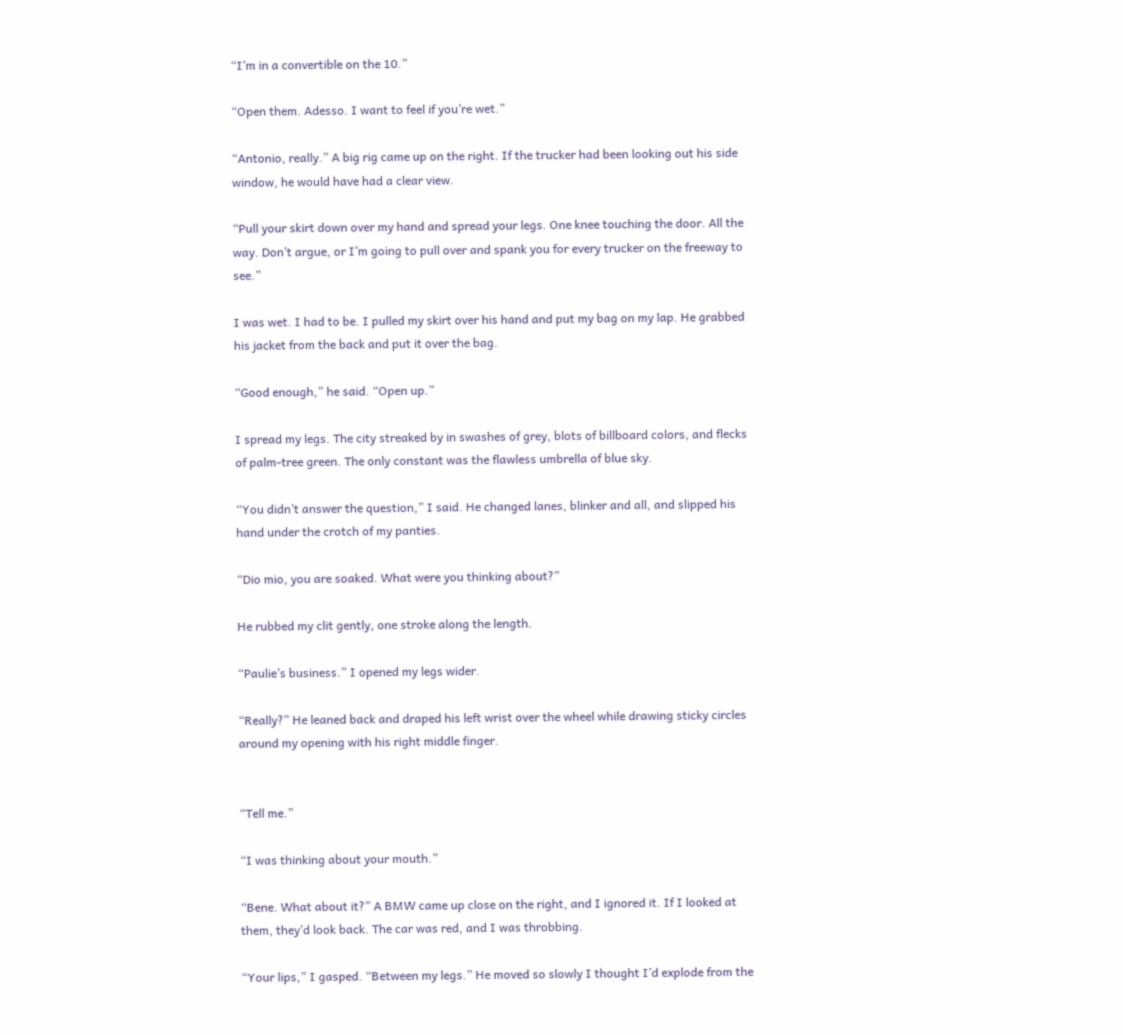“I’m in a convertible on the 10.”

“Open them. Adesso. I want to feel if you’re wet.”

“Antonio, really.” A big rig came up on the right. If the trucker had been looking out his side window, he would have had a clear view.

“Pull your skirt down over my hand and spread your legs. One knee touching the door. All the way. Don’t argue, or I’m going to pull over and spank you for every trucker on the freeway to see.”

I was wet. I had to be. I pulled my skirt over his hand and put my bag on my lap. He grabbed his jacket from the back and put it over the bag.

“Good enough,” he said. “Open up.”

I spread my legs. The city streaked by in swashes of grey, blots of billboard colors, and flecks of palm-tree green. The only constant was the flawless umbrella of blue sky.

“You didn’t answer the question,” I said. He changed lanes, blinker and all, and slipped his hand under the crotch of my panties.

“Dio mio, you are soaked. What were you thinking about?”

He rubbed my clit gently, one stroke along the length.

“Paulie’s business.” I opened my legs wider.

“Really?” He leaned back and draped his left wrist over the wheel while drawing sticky circles around my opening with his right middle finger.


“Tell me.”

“I was thinking about your mouth.”

“Bene. What about it?” A BMW came up close on the right, and I ignored it. If I looked at them, they’d look back. The car was red, and I was throbbing.

“Your lips,” I gasped. “Between my legs.” He moved so slowly I thought I’d explode from the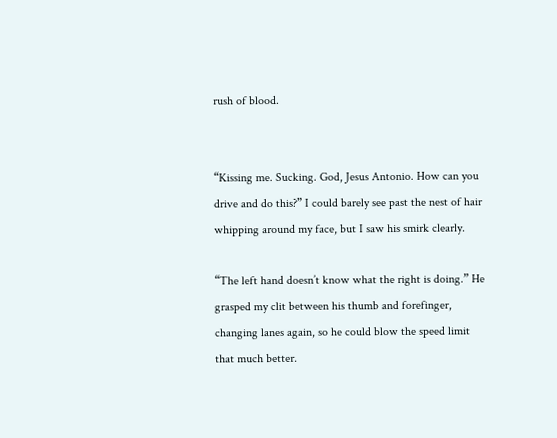rush of blood.


“Kissing me. Sucking. God, Jesus Antonio. How can you drive and do this?” I could barely see past the nest of hair whipping around my face, but I saw his smirk clearly.

“The left hand doesn’t know what the right is doing.” He grasped my clit between his thumb and forefinger, changing lanes again, so he could blow the speed limit that much better.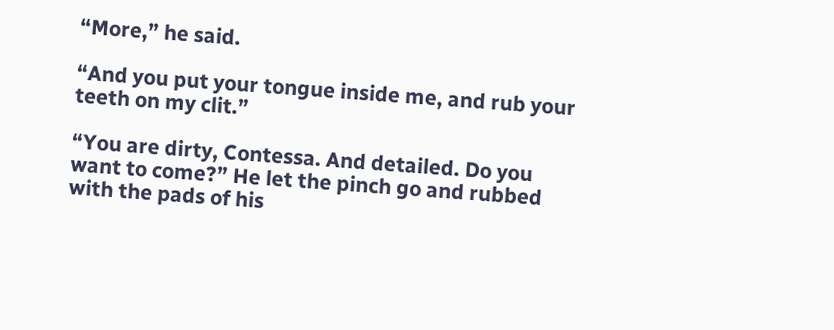“More,” he said.

“And you put your tongue inside me, and rub your teeth on my clit.”

“You are dirty, Contessa. And detailed. Do you want to come?” He let the pinch go and rubbed with the pads of his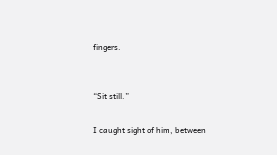fingers.


“Sit still.”

I caught sight of him, between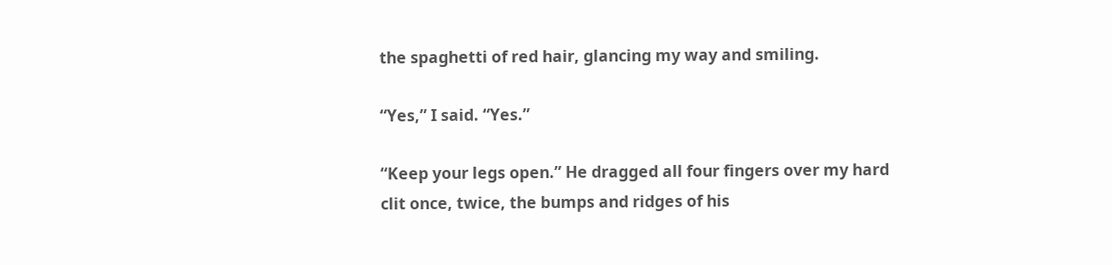the spaghetti of red hair, glancing my way and smiling.

“Yes,” I said. “Yes.”

“Keep your legs open.” He dragged all four fingers over my hard clit once, twice, the bumps and ridges of his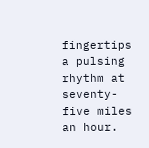fingertips a pulsing rhythm at seventy-five miles an hour.